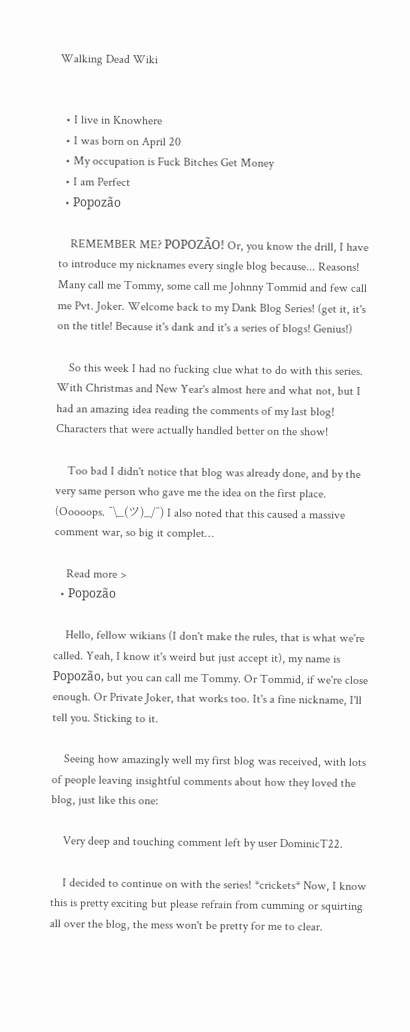Walking Dead Wiki


  • I live in Knowhere
  • I was born on April 20
  • My occupation is Fuck Bitches Get Money
  • I am Perfect
  • Popozão

    REMEMBER ME? POPOZÃO! Or, you know the drill, I have to introduce my nicknames every single blog because... Reasons! Many call me Tommy, some call me Johnny Tommid and few call me Pvt. Joker. Welcome back to my Dank Blog Series! (get it, it's on the title! Because it's dank and it's a series of blogs! Genius!)

    So this week I had no fucking clue what to do with this series. With Christmas and New Year's almost here and what not, but I had an amazing idea reading the comments of my last blog! Characters that were actually handled better on the show!

    Too bad I didn't notice that blog was already done, and by the very same person who gave me the idea on the first place. (Ooooops. ¯\_(ツ)_/¯) I also noted that this caused a massive comment war, so big it complet…

    Read more >
  • Popozão

    Hello, fellow wikians (I don't make the rules, that is what we're called. Yeah, I know it's weird but just accept it), my name is Popozão, but you can call me Tommy. Or Tommid, if we're close enough. Or Private Joker, that works too. It's a fine nickname, I'll tell you. Sticking to it.

    Seeing how amazingly well my first blog was received, with lots of people leaving insightful comments about how they loved the blog, just like this one:

    Very deep and touching comment left by user DominicT22.

    I decided to continue on with the series! *crickets* Now, I know this is pretty exciting but please refrain from cumming or squirting all over the blog, the mess won't be pretty for me to clear.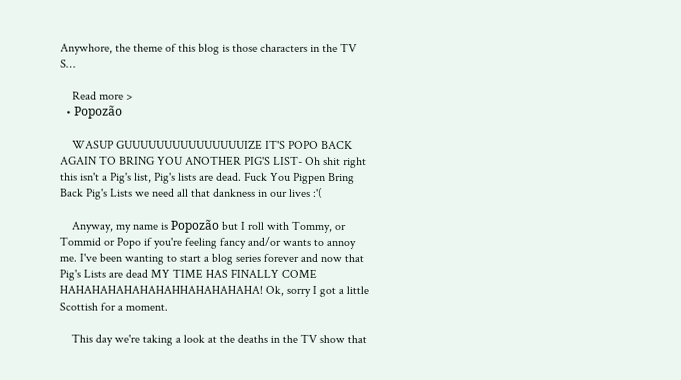Anywhore, the theme of this blog is those characters in the TV S…

    Read more >
  • Popozão

    WASUP GUUUUUUUUUUUUUUUIZE IT'S POPO BACK AGAIN TO BRING YOU ANOTHER PIG'S LIST- Oh shit right this isn't a Pig's list, Pig's lists are dead. Fuck You Pigpen Bring Back Pig's Lists we need all that dankness in our lives :'(

    Anyway, my name is Popozão but I roll with Tommy, or Tommid or Popo if you're feeling fancy and/or wants to annoy me. I've been wanting to start a blog series forever and now that Pig's Lists are dead MY TIME HAS FINALLY COME HAHAHAHAHAHAHAHHAHAHAHAHA! Ok, sorry I got a little Scottish for a moment.

    This day we're taking a look at the deaths in the TV show that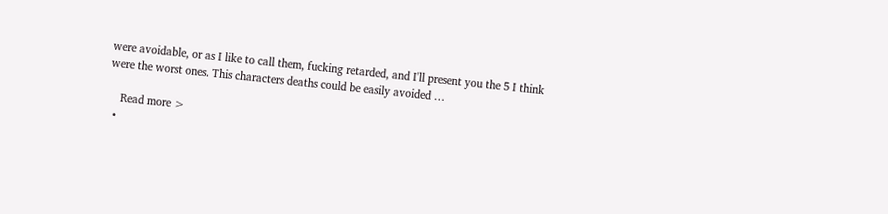were avoidable, or as I like to call them, fucking retarded, and I'll present you the 5 I think were the worst ones. This characters deaths could be easily avoided …

    Read more >
  •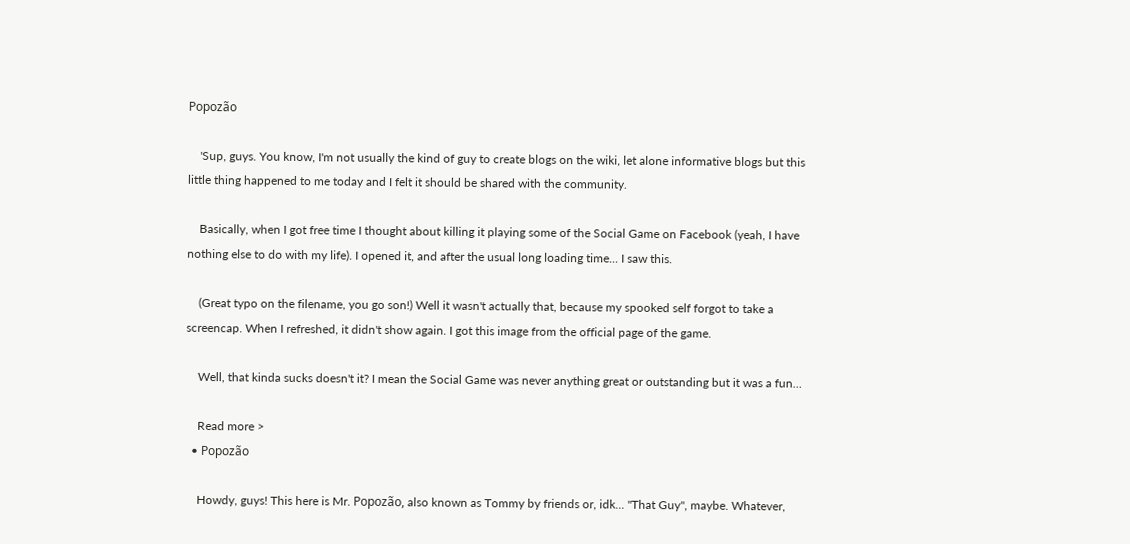Popozão

    'Sup, guys. You know, I'm not usually the kind of guy to create blogs on the wiki, let alone informative blogs but this little thing happened to me today and I felt it should be shared with the community.

    Basically, when I got free time I thought about killing it playing some of the Social Game on Facebook (yeah, I have nothing else to do with my life). I opened it, and after the usual long loading time... I saw this.

    (Great typo on the filename, you go son!) Well it wasn't actually that, because my spooked self forgot to take a screencap. When I refreshed, it didn't show again. I got this image from the official page of the game.

    Well, that kinda sucks doesn't it? I mean the Social Game was never anything great or outstanding but it was a fun…

    Read more >
  • Popozão

    Howdy, guys! This here is Mr. Popozão, also known as Tommy by friends or, idk... "That Guy", maybe. Whatever,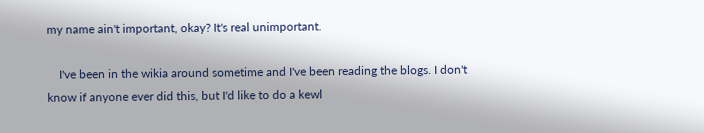my name ain't important, okay? It's real unimportant.

    I've been in the wikia around sometime and I've been reading the blogs. I don't know if anyone ever did this, but I'd like to do a kewl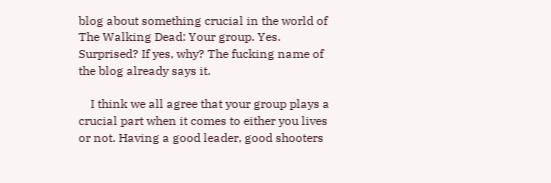blog about something crucial in the world of The Walking Dead: Your group. Yes. Surprised? If yes, why? The fucking name of the blog already says it.

    I think we all agree that your group plays a crucial part when it comes to either you lives or not. Having a good leader, good shooters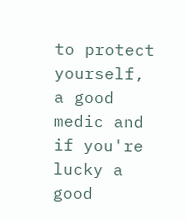to protect yourself, a good medic and if you're lucky a good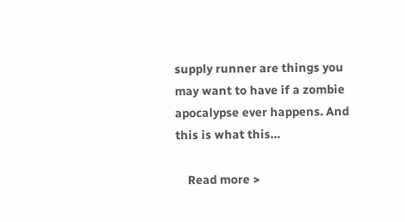supply runner are things you may want to have if a zombie apocalypse ever happens. And this is what this…

    Read more >